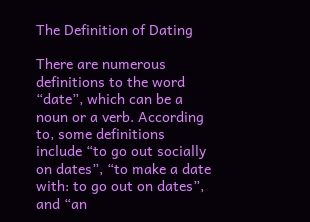The Definition of Dating

There are numerous definitions to the word “date”, which can be a noun or a verb. According to, some definitions include “to go out socially on dates”, “to make a date with: to go out on dates”, and “an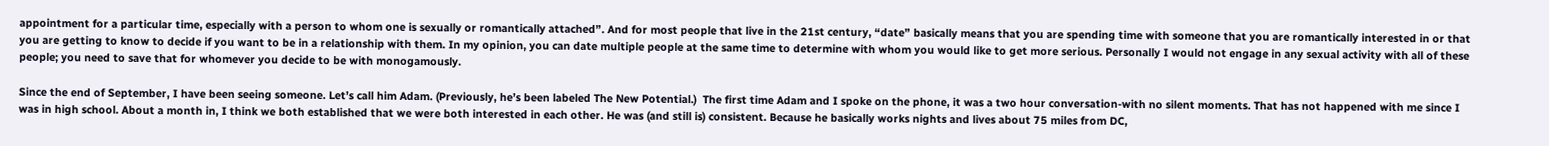appointment for a particular time, especially with a person to whom one is sexually or romantically attached”. And for most people that live in the 21st century, “date” basically means that you are spending time with someone that you are romantically interested in or that you are getting to know to decide if you want to be in a relationship with them. In my opinion, you can date multiple people at the same time to determine with whom you would like to get more serious. Personally I would not engage in any sexual activity with all of these people; you need to save that for whomever you decide to be with monogamously.

Since the end of September, I have been seeing someone. Let’s call him Adam. (Previously, he’s been labeled The New Potential.)  The first time Adam and I spoke on the phone, it was a two hour conversation-with no silent moments. That has not happened with me since I was in high school. About a month in, I think we both established that we were both interested in each other. He was (and still is) consistent. Because he basically works nights and lives about 75 miles from DC,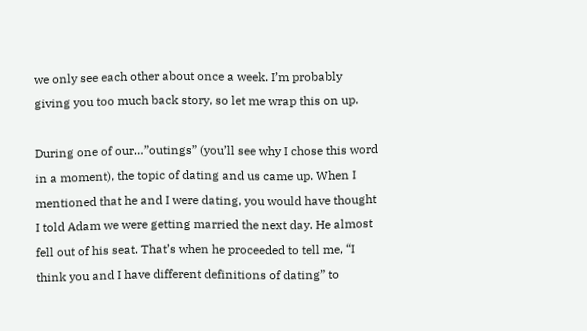we only see each other about once a week. I’m probably giving you too much back story, so let me wrap this on up.

During one of our…”outings” (you’ll see why I chose this word in a moment), the topic of dating and us came up. When I mentioned that he and I were dating, you would have thought I told Adam we were getting married the next day. He almost fell out of his seat. That’s when he proceeded to tell me, “I think you and I have different definitions of dating” to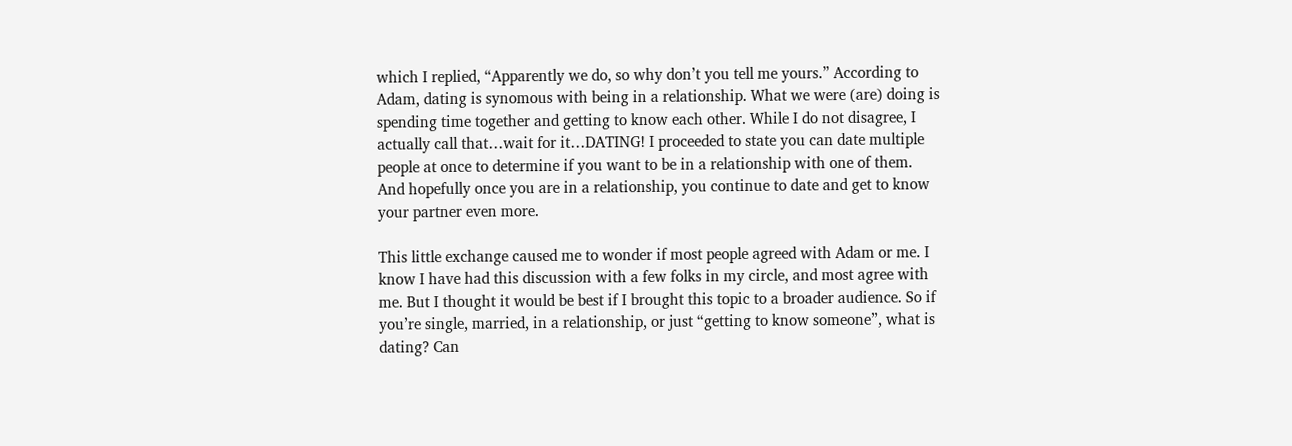which I replied, “Apparently we do, so why don’t you tell me yours.” According to Adam, dating is synomous with being in a relationship. What we were (are) doing is spending time together and getting to know each other. While I do not disagree, I actually call that…wait for it…DATING! I proceeded to state you can date multiple people at once to determine if you want to be in a relationship with one of them. And hopefully once you are in a relationship, you continue to date and get to know your partner even more.

This little exchange caused me to wonder if most people agreed with Adam or me. I know I have had this discussion with a few folks in my circle, and most agree with me. But I thought it would be best if I brought this topic to a broader audience. So if you’re single, married, in a relationship, or just “getting to know someone”, what is dating? Can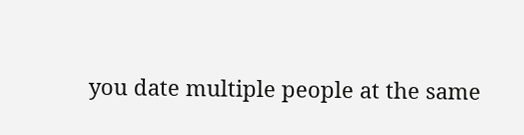you date multiple people at the same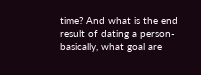time? And what is the end result of dating a person-basically, what goal are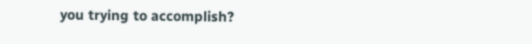you trying to accomplish?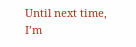Until next time, I’m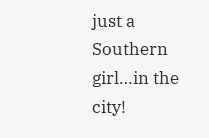just a Southern girl…in the city!